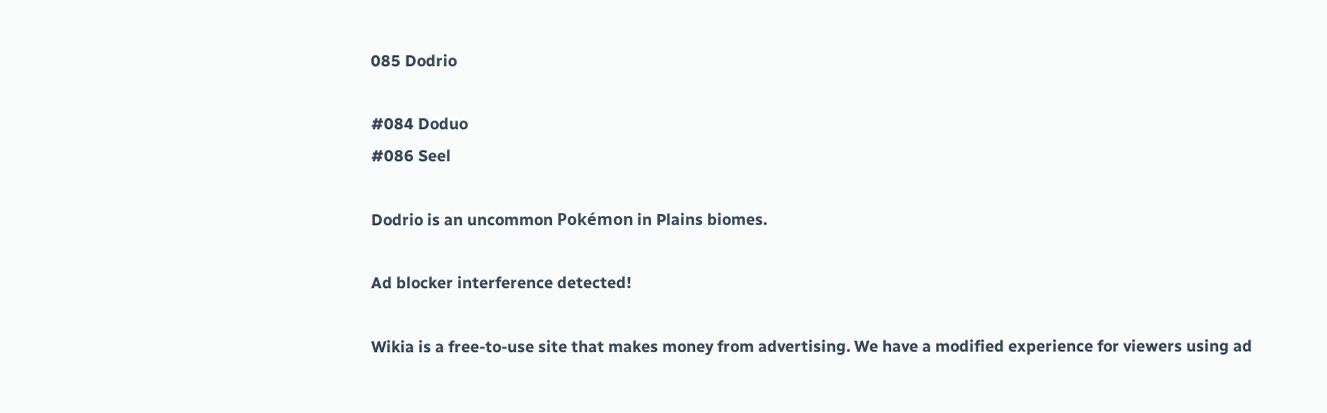085 Dodrio

#084 Doduo
#086 Seel

Dodrio is an uncommon Pokémon in Plains biomes.

Ad blocker interference detected!

Wikia is a free-to-use site that makes money from advertising. We have a modified experience for viewers using ad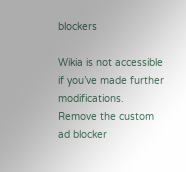blockers

Wikia is not accessible if you’ve made further modifications. Remove the custom ad blocker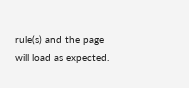rule(s) and the page will load as expected.